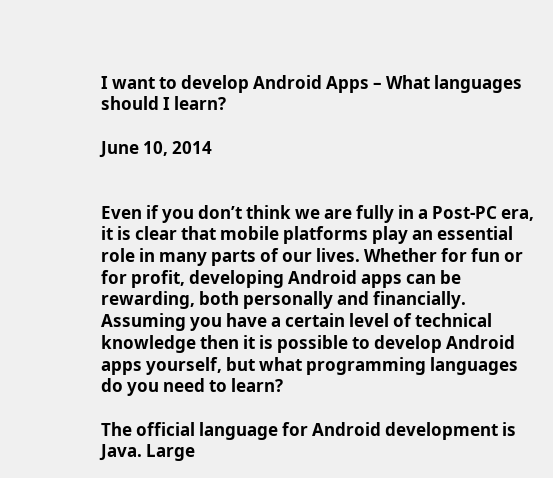I want to develop Android Apps – What languages should I learn?

June 10, 2014


Even if you don’t think we are fully in a Post-PC era, it is clear that mobile platforms play an essential role in many parts of our lives. Whether for fun or for profit, developing Android apps can be rewarding, both personally and financially. Assuming you have a certain level of technical knowledge then it is possible to develop Android apps yourself, but what programming languages do you need to learn?

The official language for Android development is Java. Large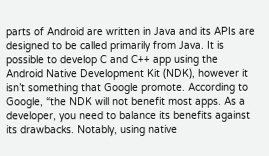parts of Android are written in Java and its APIs are designed to be called primarily from Java. It is possible to develop C and C++ app using the Android Native Development Kit (NDK), however it isn’t something that Google promote. According to Google, “the NDK will not benefit most apps. As a developer, you need to balance its benefits against its drawbacks. Notably, using native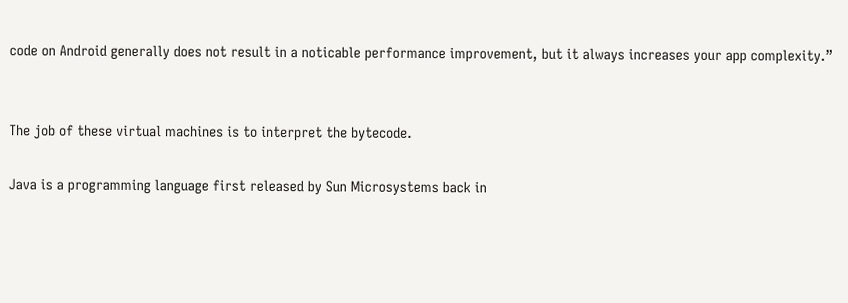code on Android generally does not result in a noticable performance improvement, but it always increases your app complexity.”


The job of these virtual machines is to interpret the bytecode.

Java is a programming language first released by Sun Microsystems back in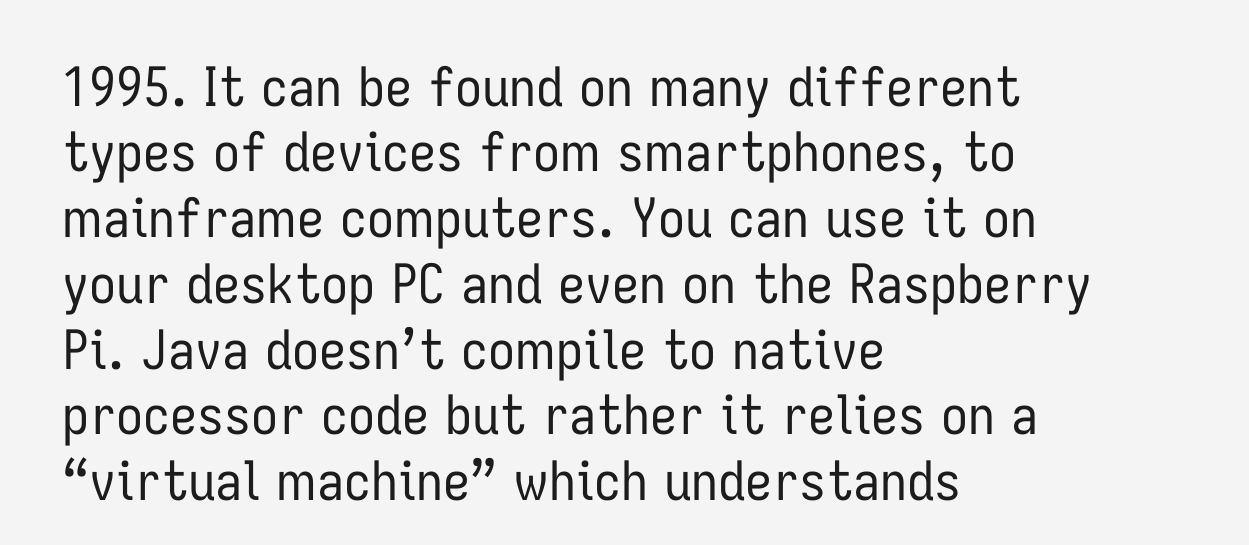1995. It can be found on many different types of devices from smartphones, to mainframe computers. You can use it on your desktop PC and even on the Raspberry Pi. Java doesn’t compile to native processor code but rather it relies on a “virtual machine” which understands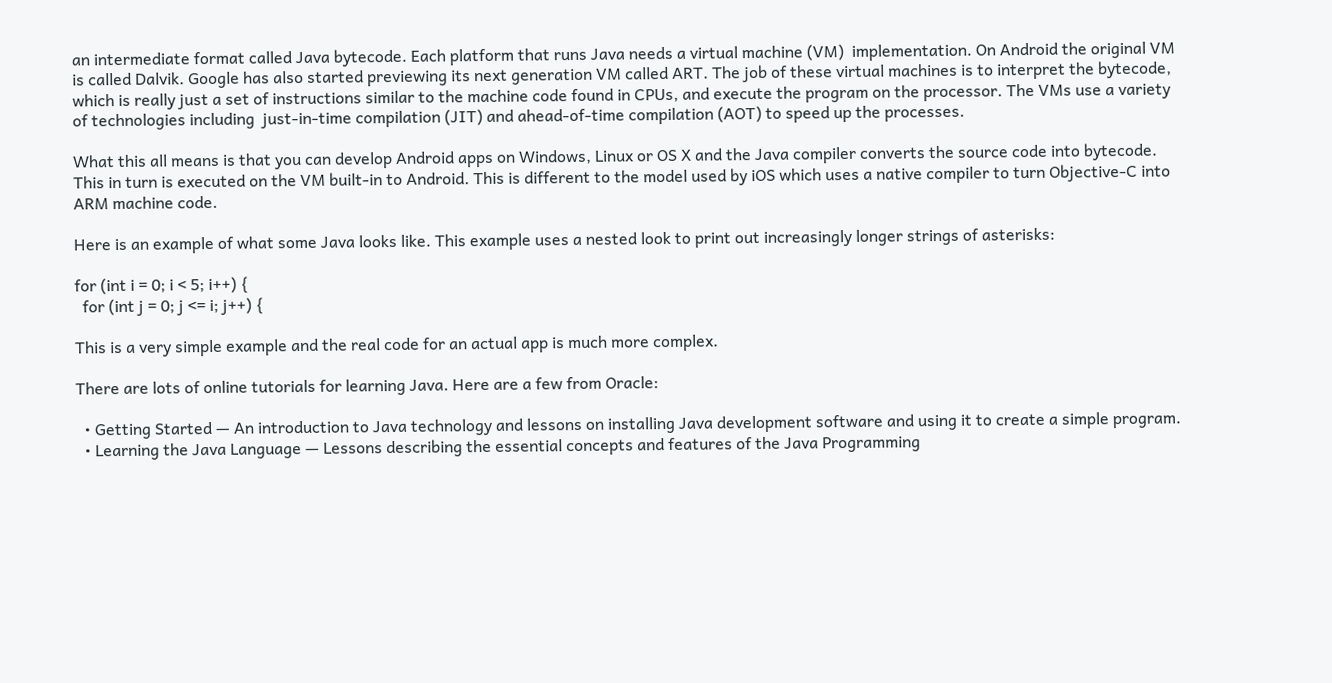an intermediate format called Java bytecode. Each platform that runs Java needs a virtual machine (VM)  implementation. On Android the original VM is called Dalvik. Google has also started previewing its next generation VM called ART. The job of these virtual machines is to interpret the bytecode, which is really just a set of instructions similar to the machine code found in CPUs, and execute the program on the processor. The VMs use a variety of technologies including  just-in-time compilation (JIT) and ahead-of-time compilation (AOT) to speed up the processes.

What this all means is that you can develop Android apps on Windows, Linux or OS X and the Java compiler converts the source code into bytecode. This in turn is executed on the VM built-in to Android. This is different to the model used by iOS which uses a native compiler to turn Objective-C into ARM machine code.

Here is an example of what some Java looks like. This example uses a nested look to print out increasingly longer strings of asterisks:

for (int i = 0; i < 5; i++) {
  for (int j = 0; j <= i; j++) {

This is a very simple example and the real code for an actual app is much more complex.

There are lots of online tutorials for learning Java. Here are a few from Oracle:

  • Getting Started — An introduction to Java technology and lessons on installing Java development software and using it to create a simple program.
  • Learning the Java Language — Lessons describing the essential concepts and features of the Java Programming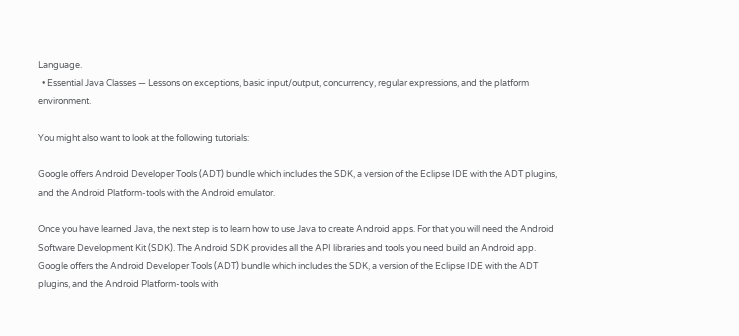Language.
  • Essential Java Classes — Lessons on exceptions, basic input/output, concurrency, regular expressions, and the platform environment.

You might also want to look at the following tutorials:

Google offers Android Developer Tools (ADT) bundle which includes the SDK, a version of the Eclipse IDE with the ADT plugins, and the Android Platform-tools with the Android emulator.

Once you have learned Java, the next step is to learn how to use Java to create Android apps. For that you will need the Android Software Development Kit (SDK). The Android SDK provides all the API libraries and tools you need build an Android app. Google offers the Android Developer Tools (ADT) bundle which includes the SDK, a version of the Eclipse IDE with the ADT plugins, and the Android Platform-tools with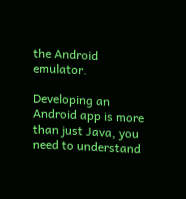the Android emulator.

Developing an Android app is more than just Java, you need to understand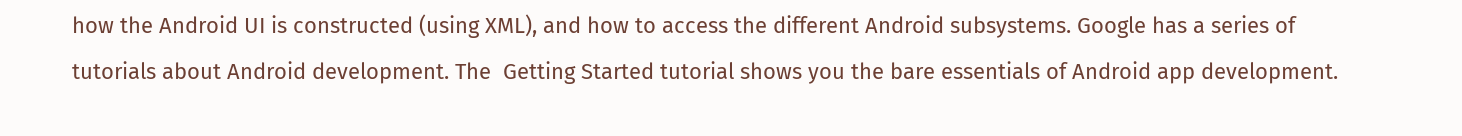how the Android UI is constructed (using XML), and how to access the different Android subsystems. Google has a series of tutorials about Android development. The  Getting Started tutorial shows you the bare essentials of Android app development.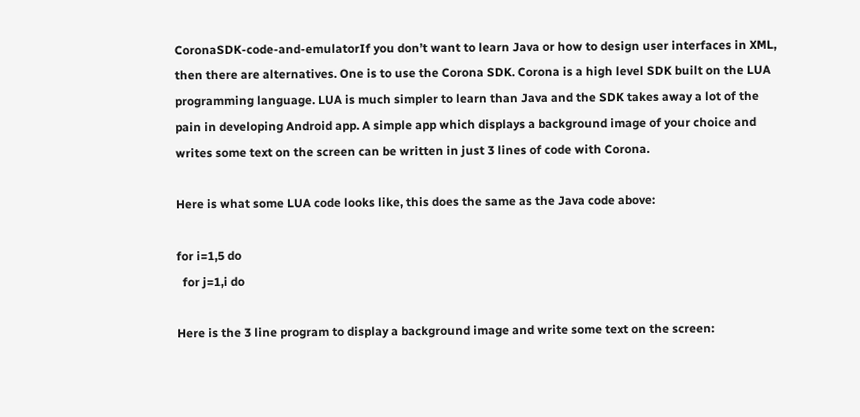CoronaSDK-code-and-emulatorIf you don’t want to learn Java or how to design user interfaces in XML, then there are alternatives. One is to use the Corona SDK. Corona is a high level SDK built on the LUA programming language. LUA is much simpler to learn than Java and the SDK takes away a lot of the pain in developing Android app. A simple app which displays a background image of your choice and writes some text on the screen can be written in just 3 lines of code with Corona.

Here is what some LUA code looks like, this does the same as the Java code above:

for i=1,5 do
  for j=1,i do

Here is the 3 line program to display a background image and write some text on the screen: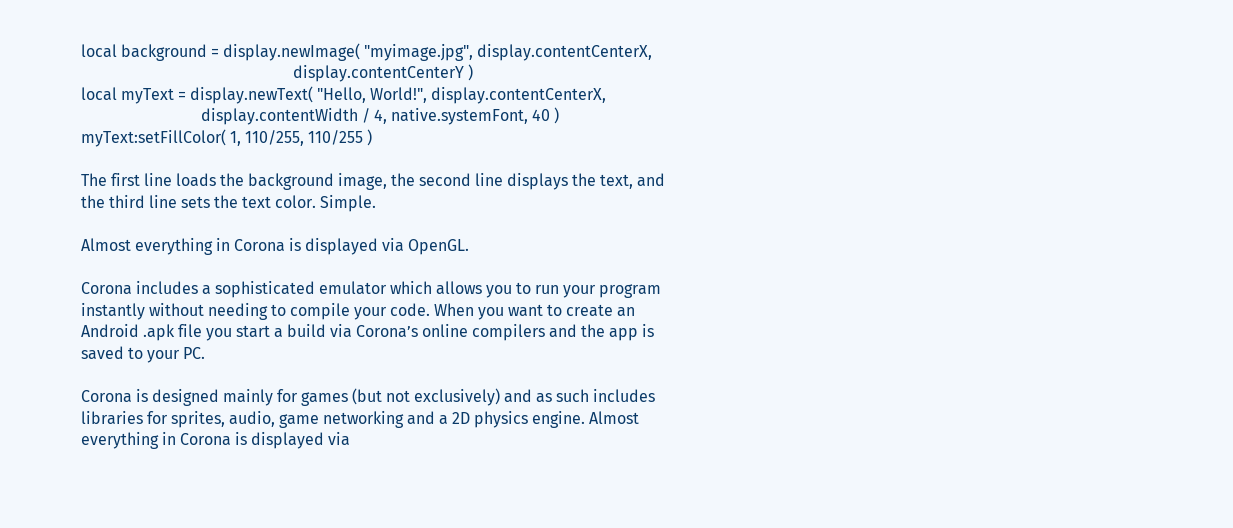local background = display.newImage( "myimage.jpg", display.contentCenterX,
                                                     display.contentCenterY )
local myText = display.newText( "Hello, World!", display.contentCenterX,
                              display.contentWidth / 4, native.systemFont, 40 )
myText:setFillColor( 1, 110/255, 110/255 )

The first line loads the background image, the second line displays the text, and the third line sets the text color. Simple.

Almost everything in Corona is displayed via OpenGL.

Corona includes a sophisticated emulator which allows you to run your program instantly without needing to compile your code. When you want to create an Android .apk file you start a build via Corona’s online compilers and the app is saved to your PC.

Corona is designed mainly for games (but not exclusively) and as such includes libraries for sprites, audio, game networking and a 2D physics engine. Almost everything in Corona is displayed via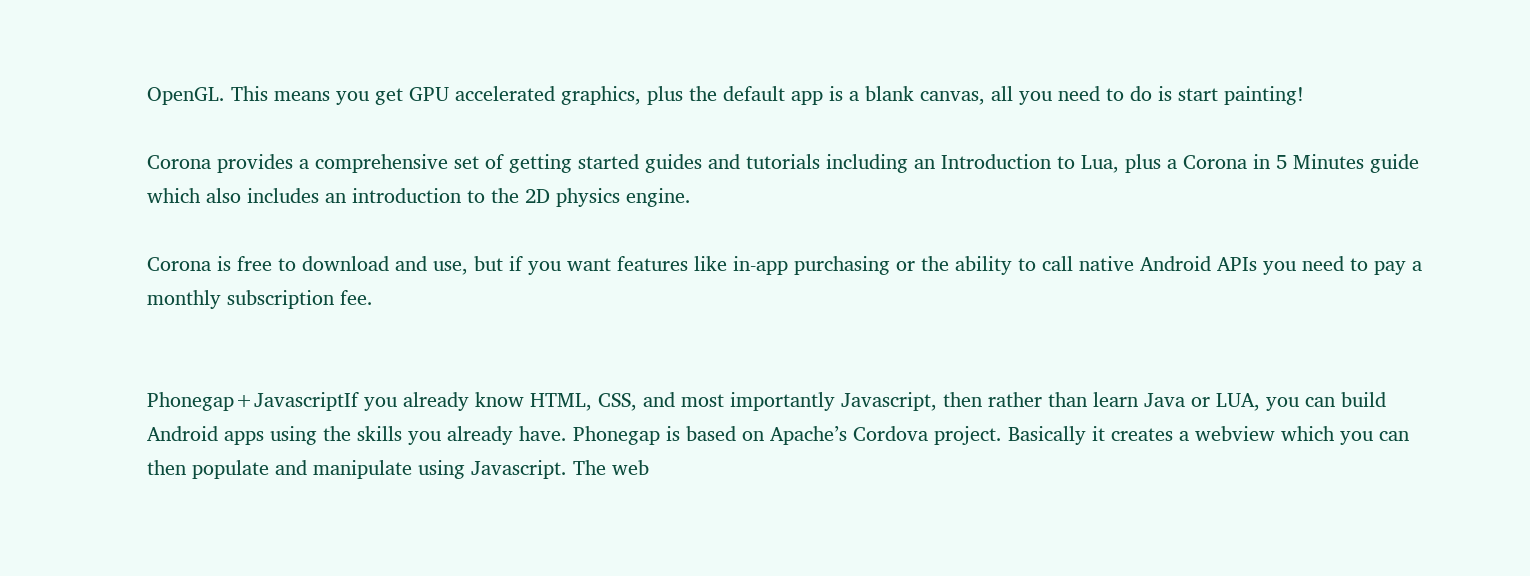OpenGL. This means you get GPU accelerated graphics, plus the default app is a blank canvas, all you need to do is start painting!

Corona provides a comprehensive set of getting started guides and tutorials including an Introduction to Lua, plus a Corona in 5 Minutes guide which also includes an introduction to the 2D physics engine.

Corona is free to download and use, but if you want features like in-app purchasing or the ability to call native Android APIs you need to pay a monthly subscription fee.


Phonegap+JavascriptIf you already know HTML, CSS, and most importantly Javascript, then rather than learn Java or LUA, you can build Android apps using the skills you already have. Phonegap is based on Apache’s Cordova project. Basically it creates a webview which you can then populate and manipulate using Javascript. The web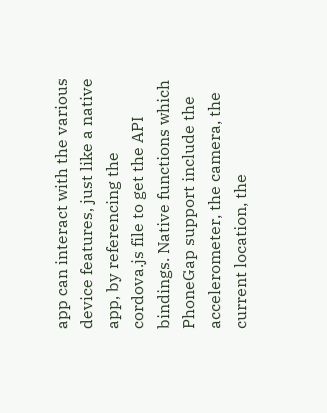app can interact with the various device features, just like a native app, by referencing the cordova.js file to get the API bindings. Native functions which PhoneGap support include the accelerometer, the camera, the current location, the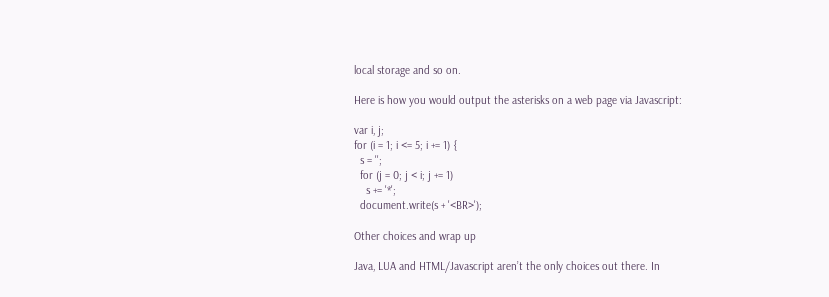local storage and so on.

Here is how you would output the asterisks on a web page via Javascript:

var i, j;
for (i = 1; i <= 5; i += 1) {
  s = '';
  for (j = 0; j < i; j += 1)
    s += '*';
  document.write(s + '<BR>');

Other choices and wrap up

Java, LUA and HTML/Javascript aren’t the only choices out there. In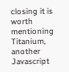closing it is worth mentioning Titanium, another Javascript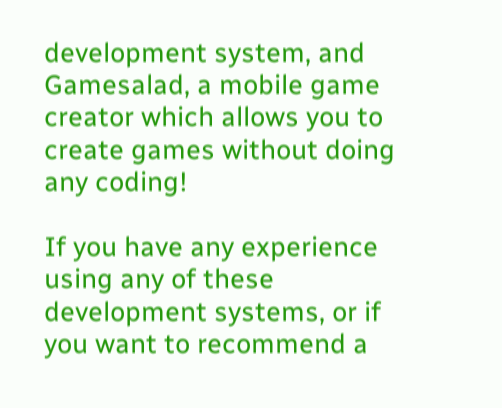development system, and Gamesalad, a mobile game creator which allows you to create games without doing any coding!

If you have any experience using any of these development systems, or if you want to recommend a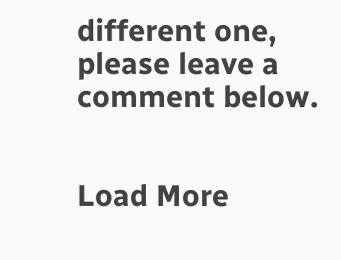different one, please leave a comment below.


Load More